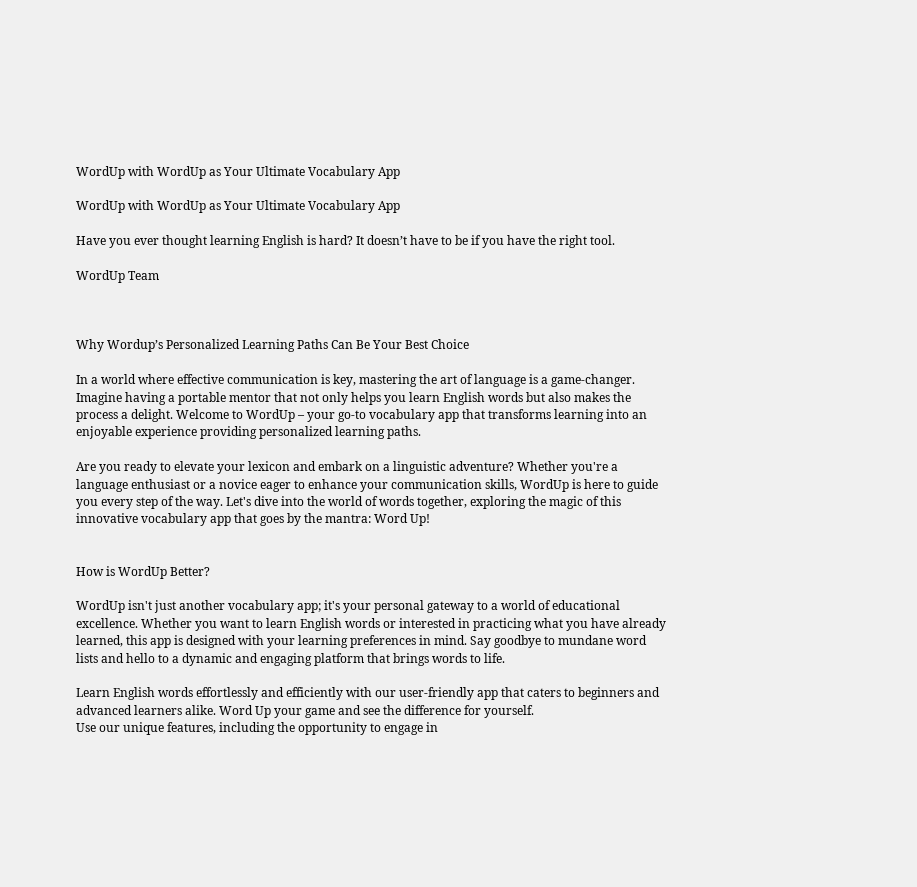WordUp with WordUp as Your Ultimate Vocabulary App

WordUp with WordUp as Your Ultimate Vocabulary App

Have you ever thought learning English is hard? It doesn’t have to be if you have the right tool.

WordUp Team



Why Wordup’s Personalized Learning Paths Can Be Your Best Choice

In a world where effective communication is key, mastering the art of language is a game-changer. Imagine having a portable mentor that not only helps you learn English words but also makes the process a delight. Welcome to WordUp – your go-to vocabulary app that transforms learning into an enjoyable experience providing personalized learning paths.

Are you ready to elevate your lexicon and embark on a linguistic adventure? Whether you're a language enthusiast or a novice eager to enhance your communication skills, WordUp is here to guide you every step of the way. Let's dive into the world of words together, exploring the magic of this innovative vocabulary app that goes by the mantra: Word Up!


How is WordUp Better?

WordUp isn't just another vocabulary app; it's your personal gateway to a world of educational excellence. Whether you want to learn English words or interested in practicing what you have already learned, this app is designed with your learning preferences in mind. Say goodbye to mundane word lists and hello to a dynamic and engaging platform that brings words to life.

Learn English words effortlessly and efficiently with our user-friendly app that caters to beginners and advanced learners alike. Word Up your game and see the difference for yourself.
Use our unique features, including the opportunity to engage in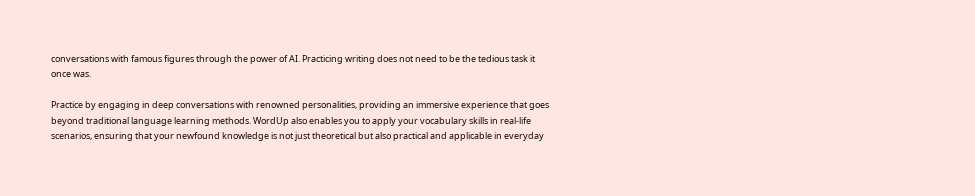conversations with famous figures through the power of AI. Practicing writing does not need to be the tedious task it once was.

Practice by engaging in deep conversations with renowned personalities, providing an immersive experience that goes beyond traditional language learning methods. WordUp also enables you to apply your vocabulary skills in real-life scenarios, ensuring that your newfound knowledge is not just theoretical but also practical and applicable in everyday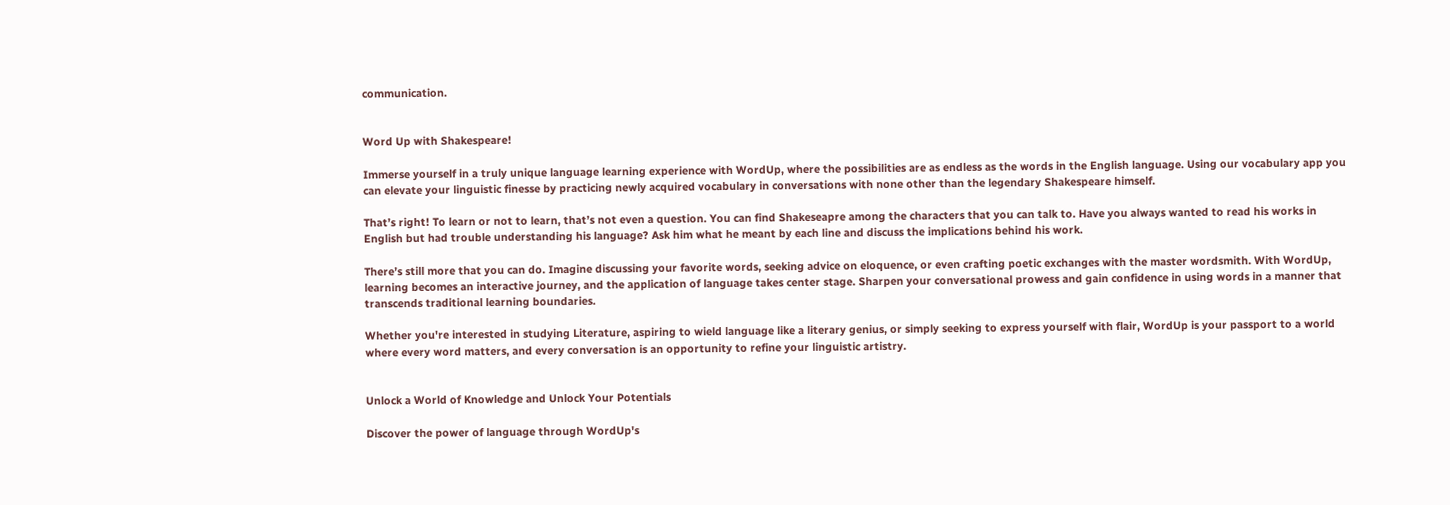communication.


Word Up with Shakespeare!

Immerse yourself in a truly unique language learning experience with WordUp, where the possibilities are as endless as the words in the English language. Using our vocabulary app you can elevate your linguistic finesse by practicing newly acquired vocabulary in conversations with none other than the legendary Shakespeare himself.

That’s right! To learn or not to learn, that’s not even a question. You can find Shakeseapre among the characters that you can talk to. Have you always wanted to read his works in English but had trouble understanding his language? Ask him what he meant by each line and discuss the implications behind his work.

There’s still more that you can do. Imagine discussing your favorite words, seeking advice on eloquence, or even crafting poetic exchanges with the master wordsmith. With WordUp, learning becomes an interactive journey, and the application of language takes center stage. Sharpen your conversational prowess and gain confidence in using words in a manner that transcends traditional learning boundaries.

Whether you're interested in studying Literature, aspiring to wield language like a literary genius, or simply seeking to express yourself with flair, WordUp is your passport to a world where every word matters, and every conversation is an opportunity to refine your linguistic artistry.


Unlock a World of Knowledge and Unlock Your Potentials

Discover the power of language through WordUp's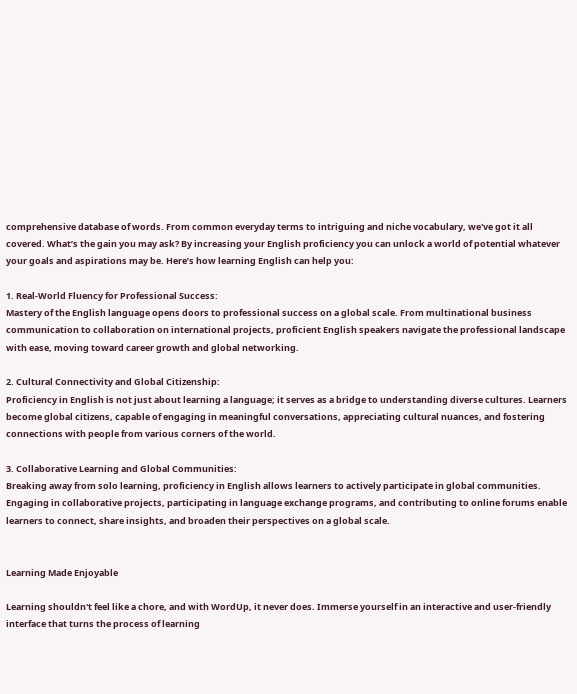comprehensive database of words. From common everyday terms to intriguing and niche vocabulary, we've got it all covered. What’s the gain you may ask? By increasing your English proficiency you can unlock a world of potential whatever your goals and aspirations may be. Here’s how learning English can help you:

1. Real-World Fluency for Professional Success:
Mastery of the English language opens doors to professional success on a global scale. From multinational business communication to collaboration on international projects, proficient English speakers navigate the professional landscape with ease, moving toward career growth and global networking.

2. Cultural Connectivity and Global Citizenship:
Proficiency in English is not just about learning a language; it serves as a bridge to understanding diverse cultures. Learners become global citizens, capable of engaging in meaningful conversations, appreciating cultural nuances, and fostering connections with people from various corners of the world.

3. Collaborative Learning and Global Communities:
Breaking away from solo learning, proficiency in English allows learners to actively participate in global communities. Engaging in collaborative projects, participating in language exchange programs, and contributing to online forums enable learners to connect, share insights, and broaden their perspectives on a global scale.


Learning Made Enjoyable

Learning shouldn't feel like a chore, and with WordUp, it never does. Immerse yourself in an interactive and user-friendly interface that turns the process of learning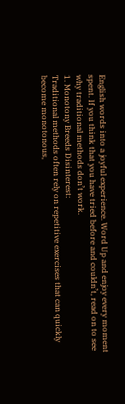English words into a joyful experience. Word Up and enjoy every moment spent. If you think that you have tried before and couldn’t, read on to see why traditional methods don’t work.
1. Monotony Breeds Disinterest:
Traditional methods often rely on repetitive exercises that can quickly become monotonous,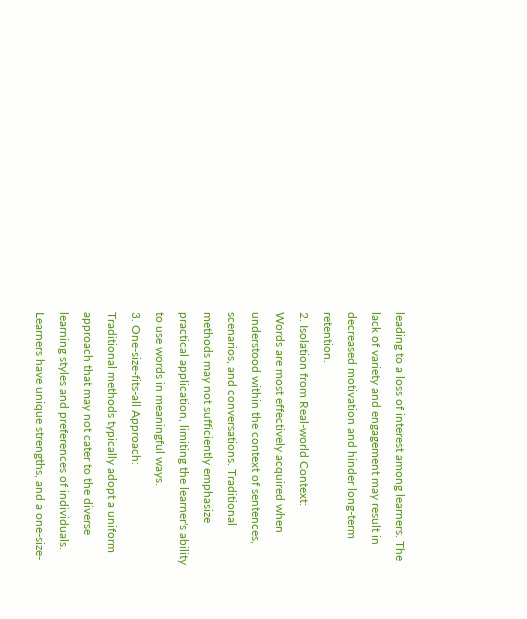leading to a loss of interest among learners. The lack of variety and engagement may result in decreased motivation and hinder long-term retention.
2. Isolation from Real-world Context:
Words are most effectively acquired when understood within the context of sentences, scenarios, and conversations. Traditional methods may not sufficiently emphasize practical application, limiting the learner's ability to use words in meaningful ways.
3. One-size-fits-all Approach:
Traditional methods typically adopt a uniform approach that may not cater to the diverse learning styles and preferences of individuals. Learners have unique strengths, and a one-size-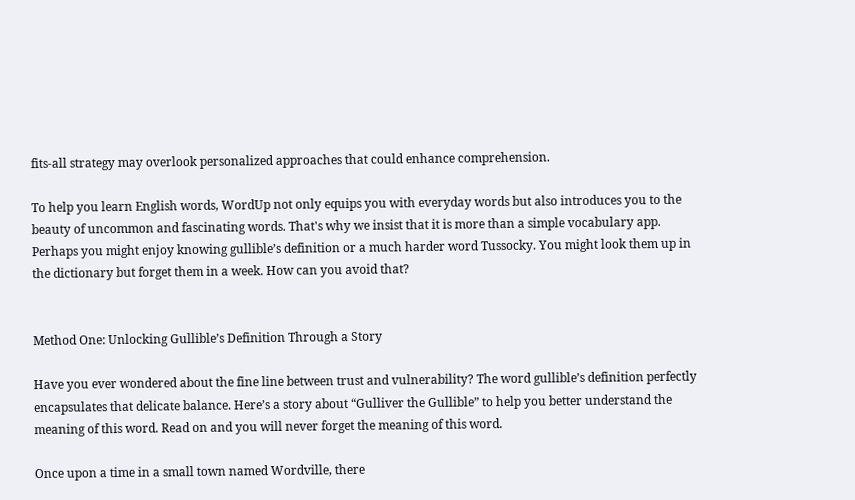fits-all strategy may overlook personalized approaches that could enhance comprehension.

To help you learn English words, WordUp not only equips you with everyday words but also introduces you to the beauty of uncommon and fascinating words. That's why we insist that it is more than a simple vocabulary app. Perhaps you might enjoy knowing gullible’s definition or a much harder word Tussocky. You might look them up in the dictionary but forget them in a week. How can you avoid that?


Method One: Unlocking Gullible’s Definition Through a Story

Have you ever wondered about the fine line between trust and vulnerability? The word gullible’s definition perfectly encapsulates that delicate balance. Here’s a story about “Gulliver the Gullible” to help you better understand the meaning of this word. Read on and you will never forget the meaning of this word.

Once upon a time in a small town named Wordville, there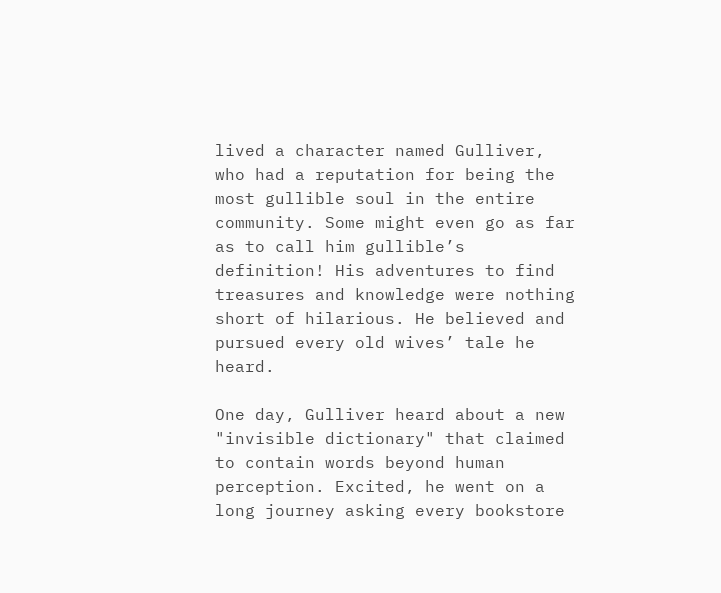lived a character named Gulliver, who had a reputation for being the most gullible soul in the entire community. Some might even go as far as to call him gullible’s definition! His adventures to find treasures and knowledge were nothing short of hilarious. He believed and pursued every old wives’ tale he heard.

One day, Gulliver heard about a new "invisible dictionary" that claimed to contain words beyond human perception. Excited, he went on a long journey asking every bookstore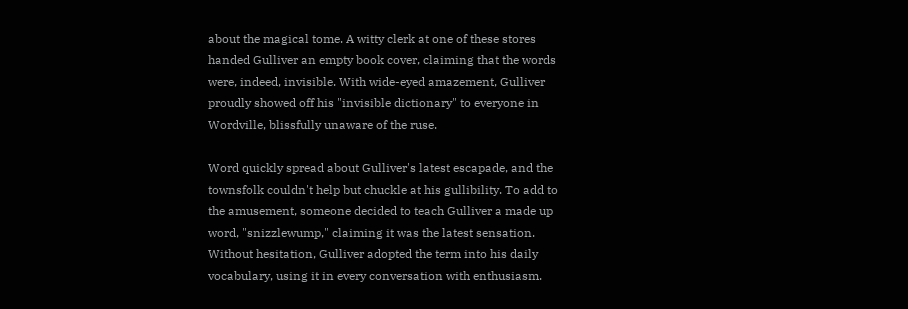about the magical tome. A witty clerk at one of these stores handed Gulliver an empty book cover, claiming that the words were, indeed, invisible. With wide-eyed amazement, Gulliver proudly showed off his "invisible dictionary" to everyone in Wordville, blissfully unaware of the ruse.

Word quickly spread about Gulliver's latest escapade, and the townsfolk couldn't help but chuckle at his gullibility. To add to the amusement, someone decided to teach Gulliver a made up word, "snizzlewump," claiming it was the latest sensation. Without hesitation, Gulliver adopted the term into his daily vocabulary, using it in every conversation with enthusiasm.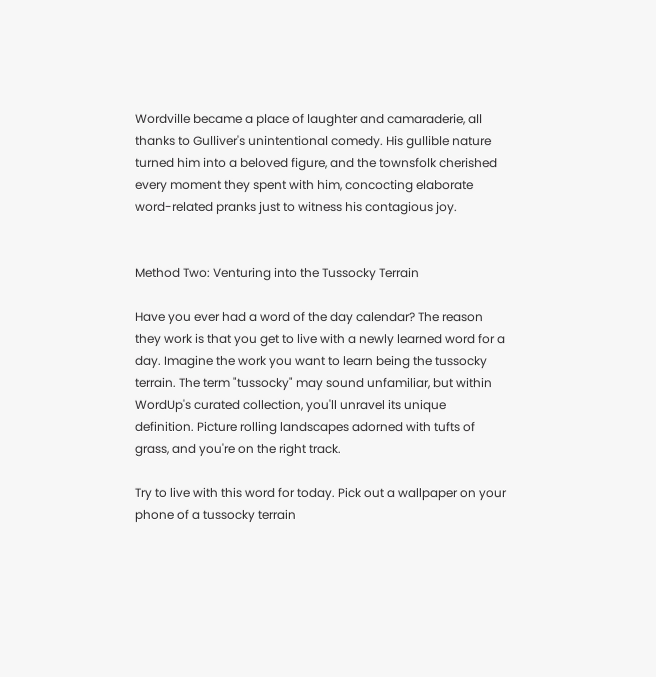Wordville became a place of laughter and camaraderie, all thanks to Gulliver's unintentional comedy. His gullible nature turned him into a beloved figure, and the townsfolk cherished every moment they spent with him, concocting elaborate word-related pranks just to witness his contagious joy.


Method Two: Venturing into the Tussocky Terrain

Have you ever had a word of the day calendar? The reason they work is that you get to live with a newly learned word for a day. Imagine the work you want to learn being the tussocky terrain. The term "tussocky" may sound unfamiliar, but within WordUp's curated collection, you'll unravel its unique definition. Picture rolling landscapes adorned with tufts of grass, and you're on the right track.

Try to live with this word for today. Pick out a wallpaper on your phone of a tussocky terrain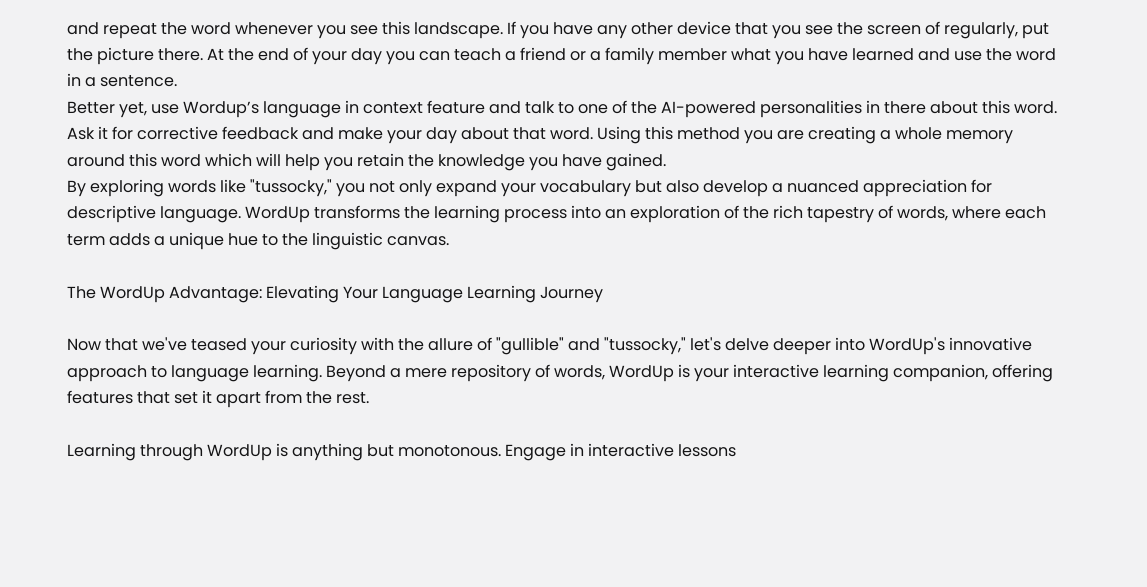and repeat the word whenever you see this landscape. If you have any other device that you see the screen of regularly, put the picture there. At the end of your day you can teach a friend or a family member what you have learned and use the word in a sentence.
Better yet, use Wordup’s language in context feature and talk to one of the AI-powered personalities in there about this word. Ask it for corrective feedback and make your day about that word. Using this method you are creating a whole memory around this word which will help you retain the knowledge you have gained.
By exploring words like "tussocky," you not only expand your vocabulary but also develop a nuanced appreciation for descriptive language. WordUp transforms the learning process into an exploration of the rich tapestry of words, where each term adds a unique hue to the linguistic canvas.

The WordUp Advantage: Elevating Your Language Learning Journey

Now that we've teased your curiosity with the allure of "gullible" and "tussocky," let's delve deeper into WordUp's innovative approach to language learning. Beyond a mere repository of words, WordUp is your interactive learning companion, offering features that set it apart from the rest.

Learning through WordUp is anything but monotonous. Engage in interactive lessons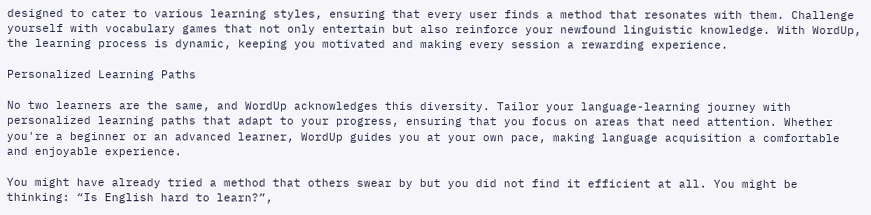designed to cater to various learning styles, ensuring that every user finds a method that resonates with them. Challenge yourself with vocabulary games that not only entertain but also reinforce your newfound linguistic knowledge. With WordUp, the learning process is dynamic, keeping you motivated and making every session a rewarding experience.

Personalized Learning Paths

No two learners are the same, and WordUp acknowledges this diversity. Tailor your language-learning journey with personalized learning paths that adapt to your progress, ensuring that you focus on areas that need attention. Whether you're a beginner or an advanced learner, WordUp guides you at your own pace, making language acquisition a comfortable and enjoyable experience.

You might have already tried a method that others swear by but you did not find it efficient at all. You might be thinking: “Is English hard to learn?”,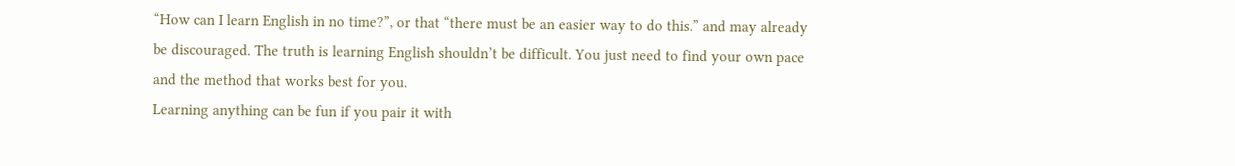“How can I learn English in no time?”, or that “there must be an easier way to do this.” and may already be discouraged. The truth is learning English shouldn’t be difficult. You just need to find your own pace and the method that works best for you.
Learning anything can be fun if you pair it with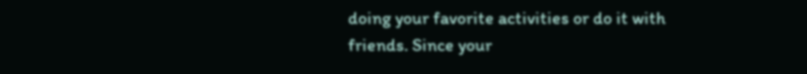doing your favorite activities or do it with friends. Since your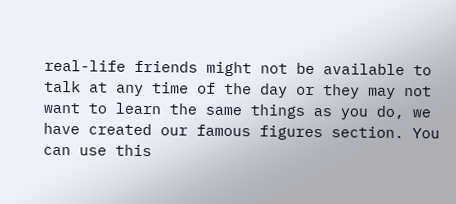real-life friends might not be available to talk at any time of the day or they may not want to learn the same things as you do, we have created our famous figures section. You can use this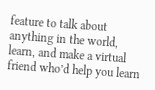feature to talk about anything in the world, learn, and make a virtual friend who’d help you learn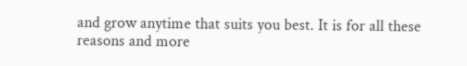and grow anytime that suits you best. It is for all these reasons and more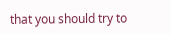that you should try to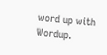word up with Wordup.